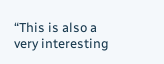“This is also a very interesting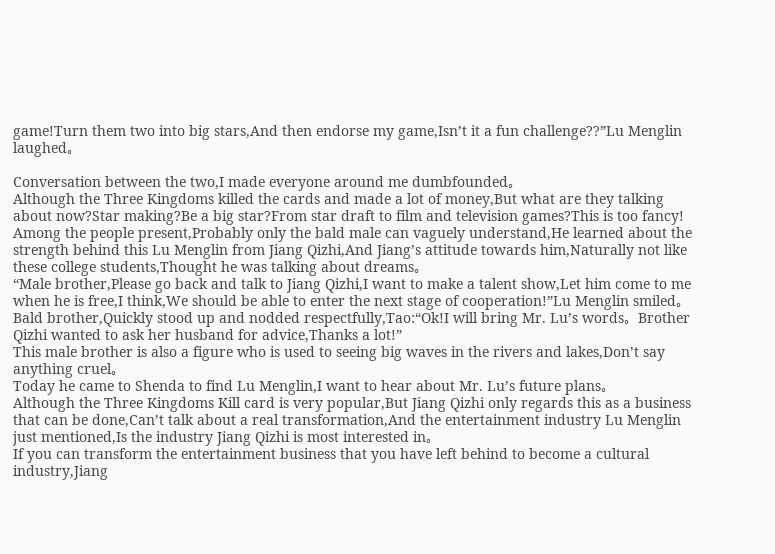game!Turn them two into big stars,And then endorse my game,Isn’t it a fun challenge??”Lu Menglin laughed。

Conversation between the two,I made everyone around me dumbfounded。
Although the Three Kingdoms killed the cards and made a lot of money,But what are they talking about now?Star making?Be a big star?From star draft to film and television games?This is too fancy!
Among the people present,Probably only the bald male can vaguely understand,He learned about the strength behind this Lu Menglin from Jiang Qizhi,And Jiang’s attitude towards him,Naturally not like these college students,Thought he was talking about dreams。
“Male brother,Please go back and talk to Jiang Qizhi,I want to make a talent show,Let him come to me when he is free,I think,We should be able to enter the next stage of cooperation!”Lu Menglin smiled。
Bald brother,Quickly stood up and nodded respectfully,Tao:“Ok!I will bring Mr. Lu’s words。Brother Qizhi wanted to ask her husband for advice,Thanks a lot!”
This male brother is also a figure who is used to seeing big waves in the rivers and lakes,Don’t say anything cruel。
Today he came to Shenda to find Lu Menglin,I want to hear about Mr. Lu’s future plans。
Although the Three Kingdoms Kill card is very popular,But Jiang Qizhi only regards this as a business that can be done,Can’t talk about a real transformation,And the entertainment industry Lu Menglin just mentioned,Is the industry Jiang Qizhi is most interested in。
If you can transform the entertainment business that you have left behind to become a cultural industry,Jiang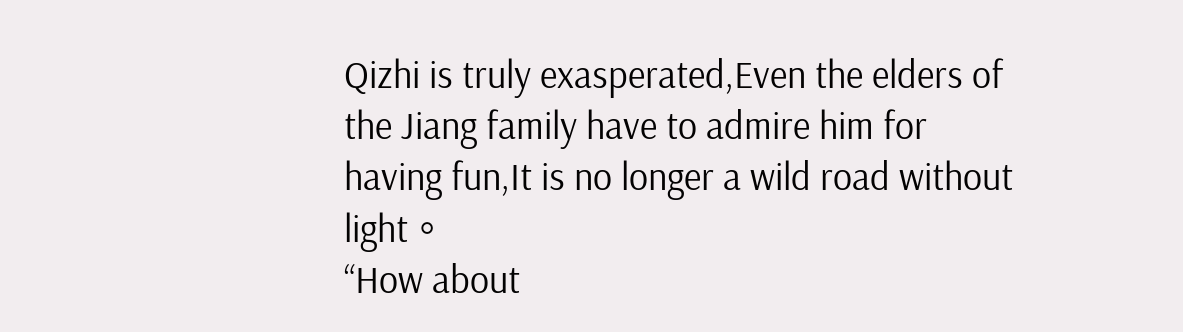Qizhi is truly exasperated,Even the elders of the Jiang family have to admire him for having fun,It is no longer a wild road without light。
“How about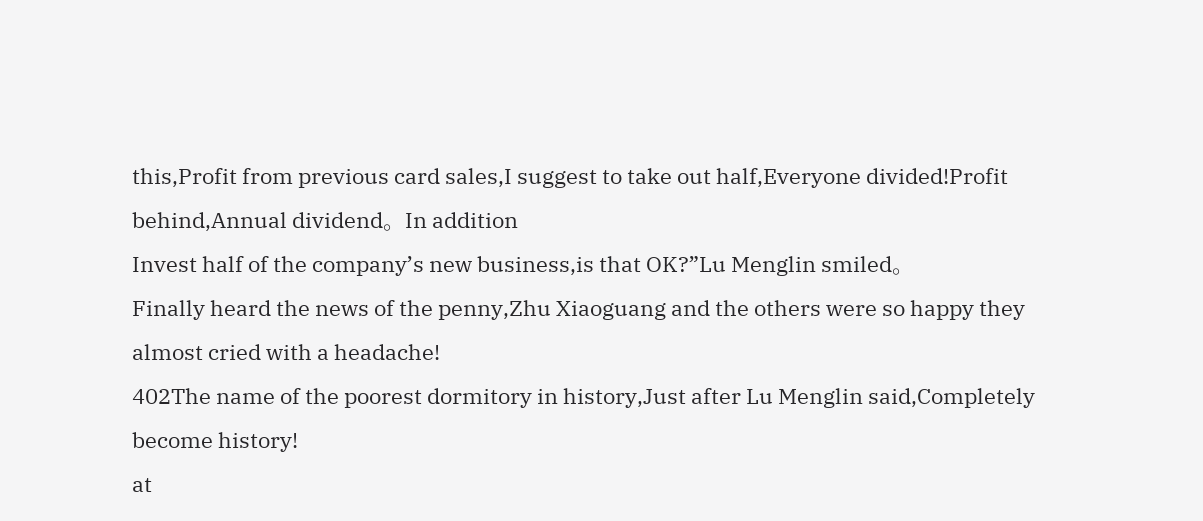this,Profit from previous card sales,I suggest to take out half,Everyone divided!Profit behind,Annual dividend。In addition
Invest half of the company’s new business,is that OK?”Lu Menglin smiled。
Finally heard the news of the penny,Zhu Xiaoguang and the others were so happy they almost cried with a headache!
402The name of the poorest dormitory in history,Just after Lu Menglin said,Completely become history!
at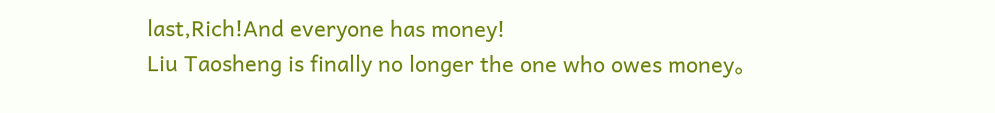last,Rich!And everyone has money!
Liu Taosheng is finally no longer the one who owes money。